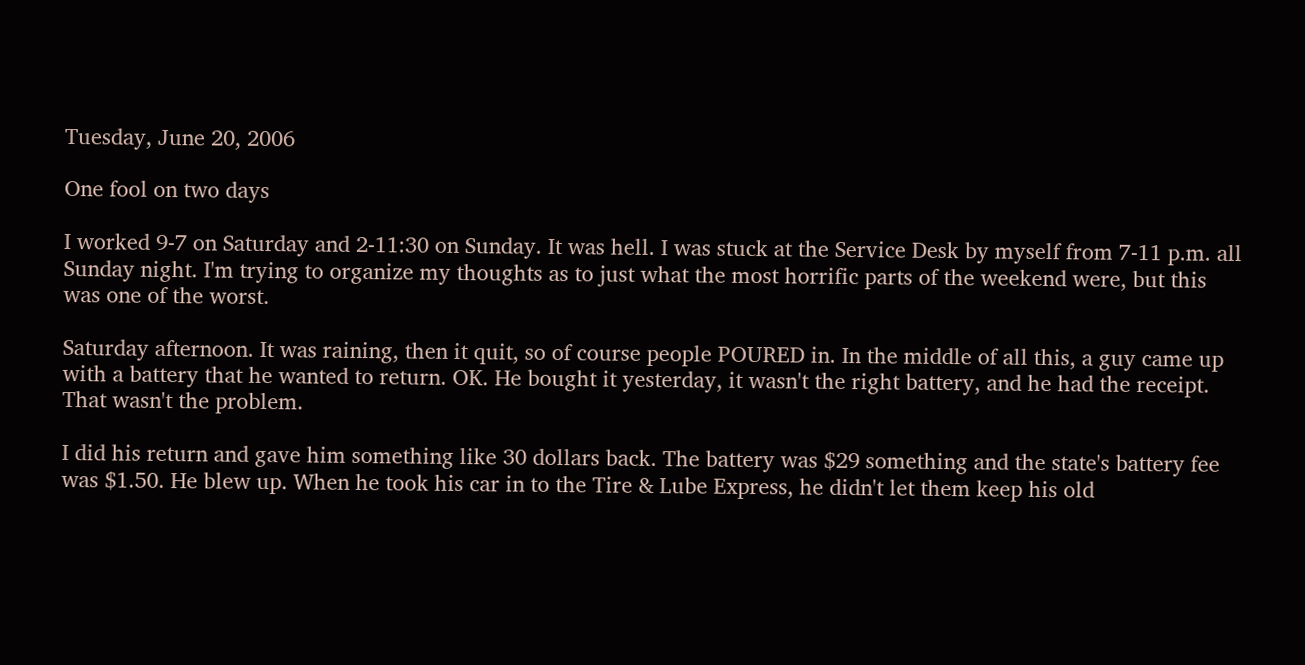Tuesday, June 20, 2006

One fool on two days

I worked 9-7 on Saturday and 2-11:30 on Sunday. It was hell. I was stuck at the Service Desk by myself from 7-11 p.m. all Sunday night. I'm trying to organize my thoughts as to just what the most horrific parts of the weekend were, but this was one of the worst.

Saturday afternoon. It was raining, then it quit, so of course people POURED in. In the middle of all this, a guy came up with a battery that he wanted to return. OK. He bought it yesterday, it wasn't the right battery, and he had the receipt. That wasn't the problem.

I did his return and gave him something like 30 dollars back. The battery was $29 something and the state's battery fee was $1.50. He blew up. When he took his car in to the Tire & Lube Express, he didn't let them keep his old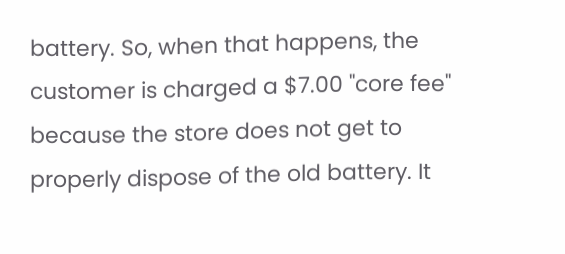battery. So, when that happens, the customer is charged a $7.00 "core fee" because the store does not get to properly dispose of the old battery. It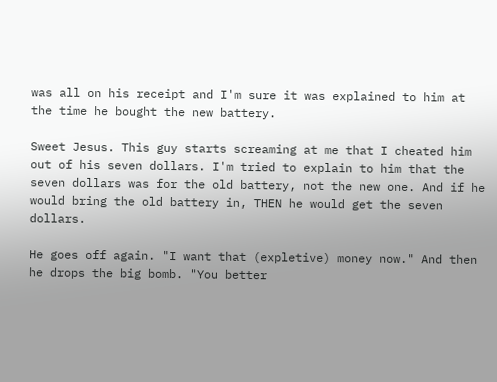was all on his receipt and I'm sure it was explained to him at the time he bought the new battery.

Sweet Jesus. This guy starts screaming at me that I cheated him out of his seven dollars. I'm tried to explain to him that the seven dollars was for the old battery, not the new one. And if he would bring the old battery in, THEN he would get the seven dollars.

He goes off again. "I want that (expletive) money now." And then he drops the big bomb. "You better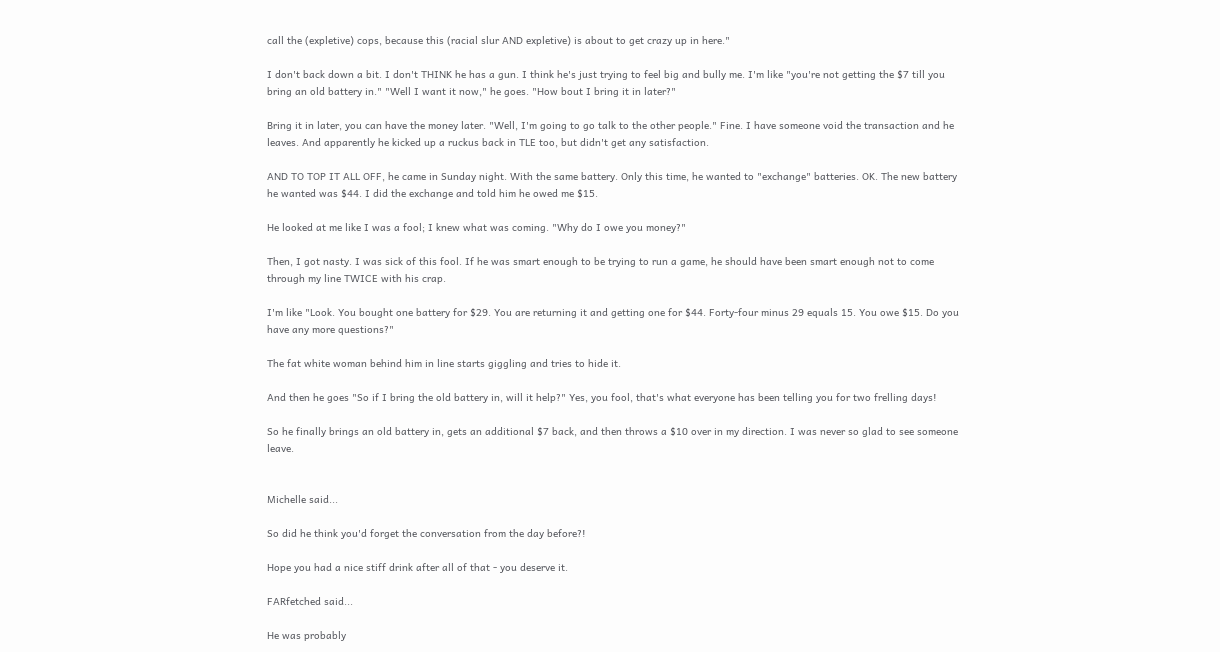call the (expletive) cops, because this (racial slur AND expletive) is about to get crazy up in here."

I don't back down a bit. I don't THINK he has a gun. I think he's just trying to feel big and bully me. I'm like "you're not getting the $7 till you bring an old battery in." "Well I want it now," he goes. "How bout I bring it in later?"

Bring it in later, you can have the money later. "Well, I'm going to go talk to the other people." Fine. I have someone void the transaction and he leaves. And apparently he kicked up a ruckus back in TLE too, but didn't get any satisfaction.

AND TO TOP IT ALL OFF, he came in Sunday night. With the same battery. Only this time, he wanted to "exchange" batteries. OK. The new battery he wanted was $44. I did the exchange and told him he owed me $15.

He looked at me like I was a fool; I knew what was coming. "Why do I owe you money?"

Then, I got nasty. I was sick of this fool. If he was smart enough to be trying to run a game, he should have been smart enough not to come through my line TWICE with his crap.

I'm like "Look. You bought one battery for $29. You are returning it and getting one for $44. Forty-four minus 29 equals 15. You owe $15. Do you have any more questions?"

The fat white woman behind him in line starts giggling and tries to hide it.

And then he goes "So if I bring the old battery in, will it help?" Yes, you fool, that's what everyone has been telling you for two frelling days!

So he finally brings an old battery in, gets an additional $7 back, and then throws a $10 over in my direction. I was never so glad to see someone leave.


Michelle said...

So did he think you'd forget the conversation from the day before?!

Hope you had a nice stiff drink after all of that - you deserve it.

FARfetched said...

He was probably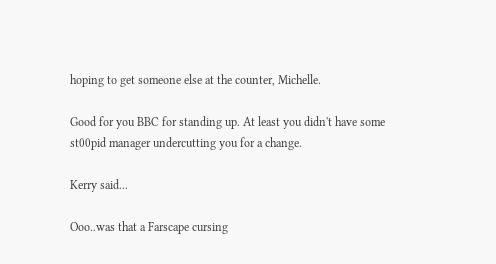hoping to get someone else at the counter, Michelle.

Good for you BBC for standing up. At least you didn't have some st00pid manager undercutting you for a change.

Kerry said...

Ooo..was that a Farscape cursing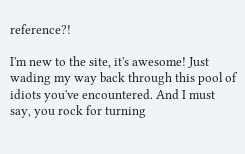reference?!

I'm new to the site, it's awesome! Just wading my way back through this pool of idiots you've encountered. And I must say, you rock for turning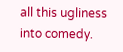all this ugliness into comedy.